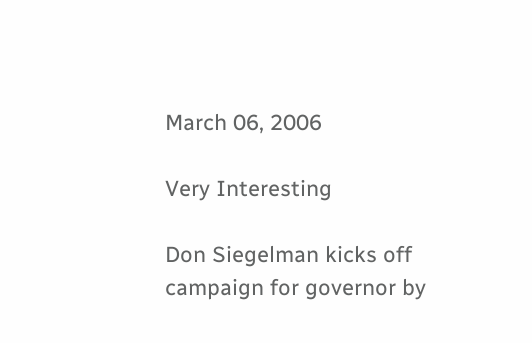March 06, 2006

Very Interesting

Don Siegelman kicks off campaign for governor by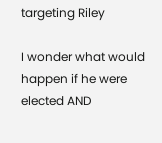targeting Riley

I wonder what would happen if he were elected AND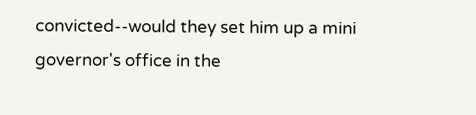convicted--would they set him up a mini governor's office in the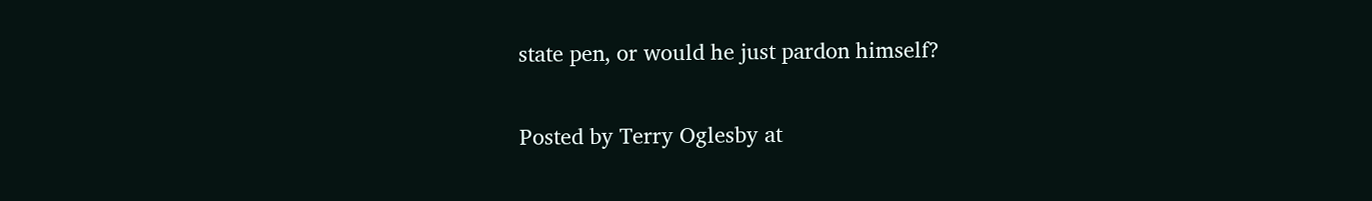state pen, or would he just pardon himself?

Posted by Terry Oglesby at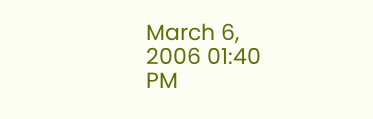March 6, 2006 01:40 PM